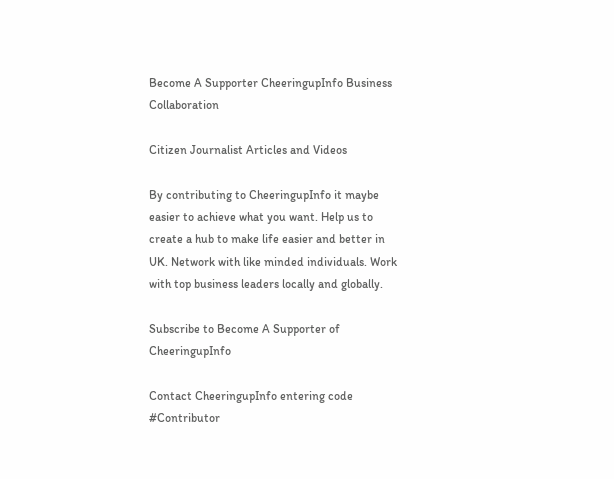Become A Supporter CheeringupInfo Business Collaboration

Citizen Journalist Articles and Videos

By contributing to CheeringupInfo it maybe easier to achieve what you want. Help us to create a hub to make life easier and better in UK. Network with like minded individuals. Work with top business leaders locally and globally.

Subscribe to Become A Supporter of CheeringupInfo

Contact CheeringupInfo entering code #Contributor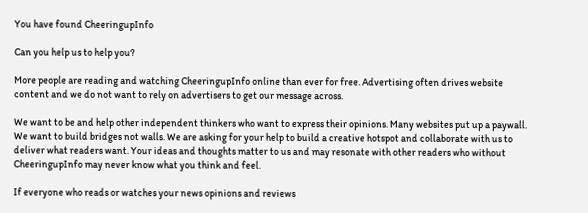You have found CheeringupInfo

Can you help us to help you?

More people are reading and watching CheeringupInfo online than ever for free. Advertising often drives website content and we do not want to rely on advertisers to get our message across.

We want to be and help other independent thinkers who want to express their opinions. Many websites put up a paywall. We want to build bridges not walls. We are asking for your help to build a creative hotspot and collaborate with us to deliver what readers want. Your ideas and thoughts matter to us and may resonate with other readers who without CheeringupInfo may never know what you think and feel.

If everyone who reads or watches your news opinions and reviews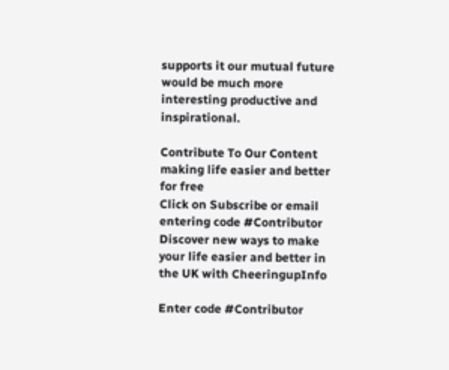supports it our mutual future would be much more interesting productive and inspirational.

Contribute To Our Content making life easier and better for free
Click on Subscribe or email entering code #Contributor
Discover new ways to make your life easier and better in the UK with CheeringupInfo

Enter code #Contributor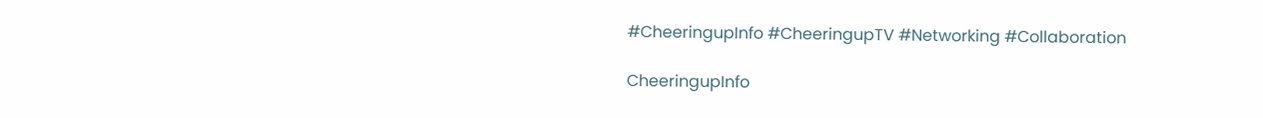#CheeringupInfo #CheeringupTV #Networking #Collaboration

CheeringupInfo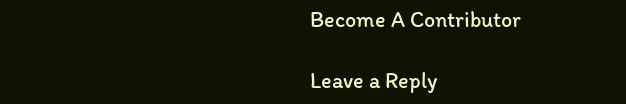Become A Contributor

Leave a Reply